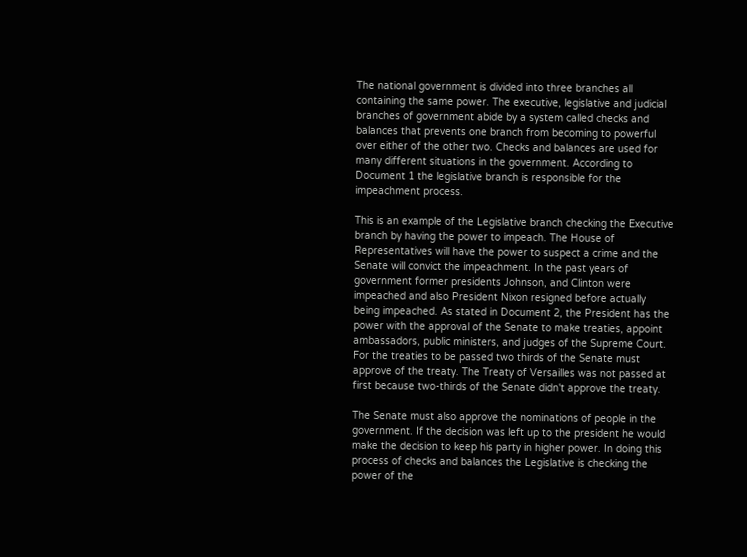The national government is divided into three branches all containing the same power. The executive, legislative and judicial branches of government abide by a system called checks and balances that prevents one branch from becoming to powerful over either of the other two. Checks and balances are used for many different situations in the government. According to Document 1 the legislative branch is responsible for the impeachment process.

This is an example of the Legislative branch checking the Executive branch by having the power to impeach. The House of Representatives will have the power to suspect a crime and the Senate will convict the impeachment. In the past years of government former presidents Johnson, and Clinton were impeached and also President Nixon resigned before actually being impeached. As stated in Document 2, the President has the power with the approval of the Senate to make treaties, appoint ambassadors, public ministers, and judges of the Supreme Court. For the treaties to be passed two thirds of the Senate must approve of the treaty. The Treaty of Versailles was not passed at first because two-thirds of the Senate didn't approve the treaty.

The Senate must also approve the nominations of people in the government. If the decision was left up to the president he would make the decision to keep his party in higher power. In doing this process of checks and balances the Legislative is checking the power of the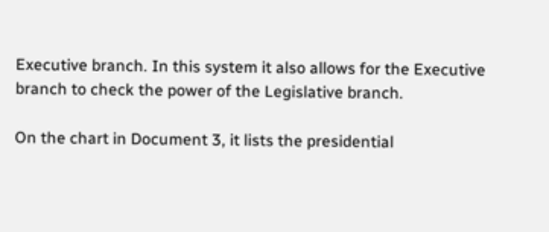Executive branch. In this system it also allows for the Executive branch to check the power of the Legislative branch.

On the chart in Document 3, it lists the presidential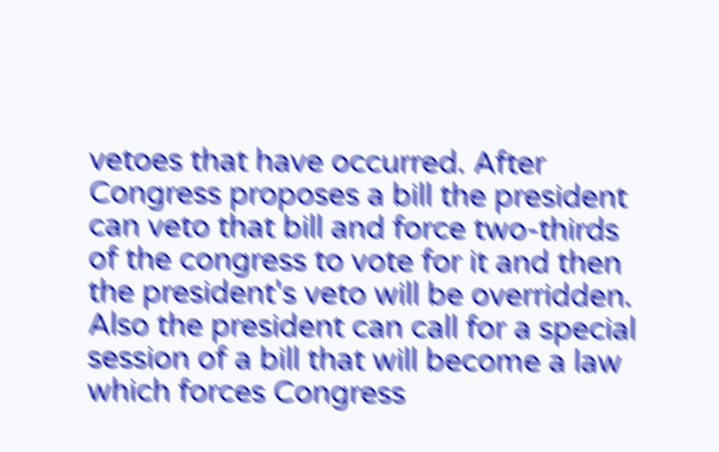vetoes that have occurred. After Congress proposes a bill the president can veto that bill and force two-thirds of the congress to vote for it and then the president's veto will be overridden. Also the president can call for a special session of a bill that will become a law which forces Congress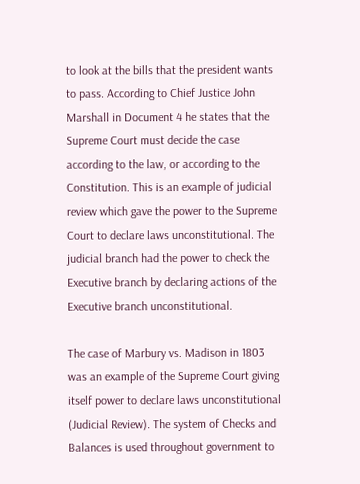to look at the bills that the president wants to pass. According to Chief Justice John Marshall in Document 4 he states that the Supreme Court must decide the case according to the law, or according to the Constitution. This is an example of judicial review which gave the power to the Supreme Court to declare laws unconstitutional. The judicial branch had the power to check the Executive branch by declaring actions of the Executive branch unconstitutional.

The case of Marbury vs. Madison in 1803 was an example of the Supreme Court giving itself power to declare laws unconstitutional (Judicial Review). The system of Checks and Balances is used throughout government to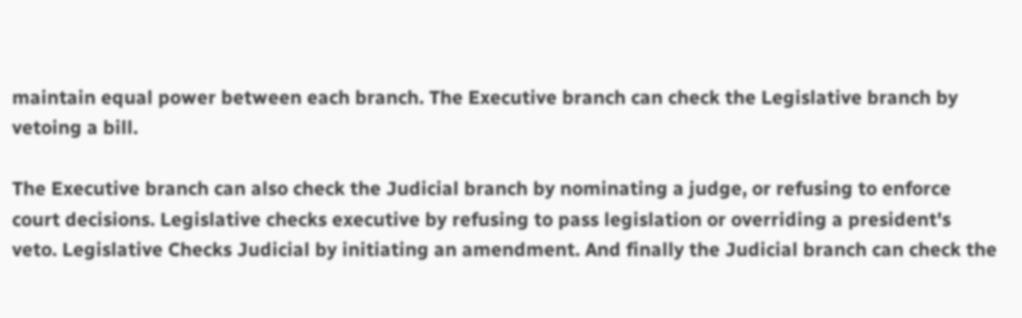maintain equal power between each branch. The Executive branch can check the Legislative branch by vetoing a bill.

The Executive branch can also check the Judicial branch by nominating a judge, or refusing to enforce court decisions. Legislative checks executive by refusing to pass legislation or overriding a president's veto. Legislative Checks Judicial by initiating an amendment. And finally the Judicial branch can check the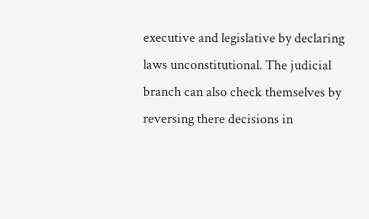executive and legislative by declaring laws unconstitutional. The judicial branch can also check themselves by reversing there decisions in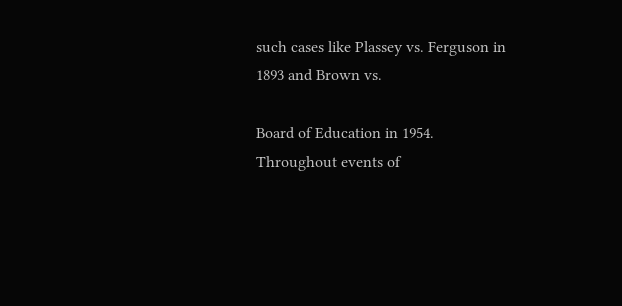such cases like Plassey vs. Ferguson in 1893 and Brown vs.

Board of Education in 1954. Throughout events of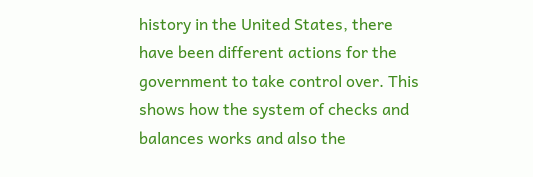history in the United States, there have been different actions for the government to take control over. This shows how the system of checks and balances works and also the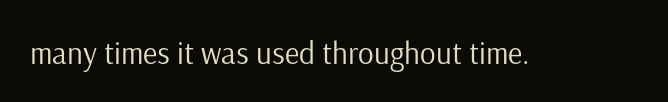many times it was used throughout time.